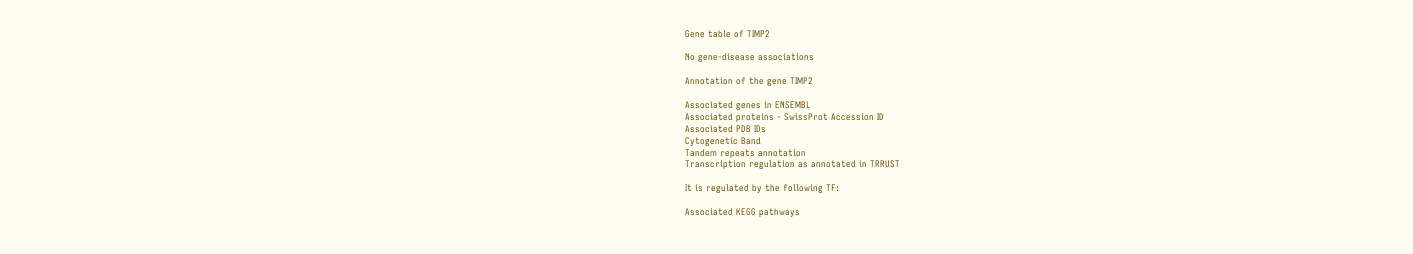Gene table of TIMP2

No gene-disease associations

Annotation of the gene TIMP2

Associated genes in ENSEMBL
Associated proteins - SwissProt Accession ID
Associated PDB IDs
Cytogenetic Band
Tandem repeats annotation
Transcription regulation as annotated in TRRUST

It is regulated by the following TF:

Associated KEGG pathways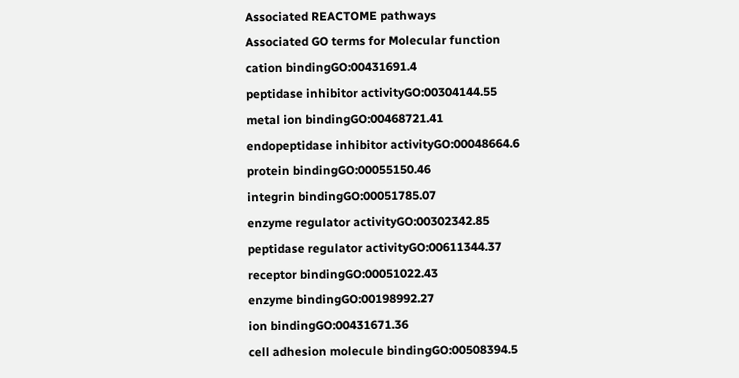Associated REACTOME pathways
Associated GO terms for Molecular function
cation bindingGO:00431691.4
peptidase inhibitor activityGO:00304144.55
metal ion bindingGO:00468721.41
endopeptidase inhibitor activityGO:00048664.6
protein bindingGO:00055150.46
integrin bindingGO:00051785.07
enzyme regulator activityGO:00302342.85
peptidase regulator activityGO:00611344.37
receptor bindingGO:00051022.43
enzyme bindingGO:00198992.27
ion bindingGO:00431671.36
cell adhesion molecule bindingGO:00508394.5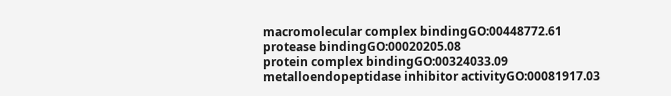macromolecular complex bindingGO:00448772.61
protease bindingGO:00020205.08
protein complex bindingGO:00324033.09
metalloendopeptidase inhibitor activityGO:00081917.03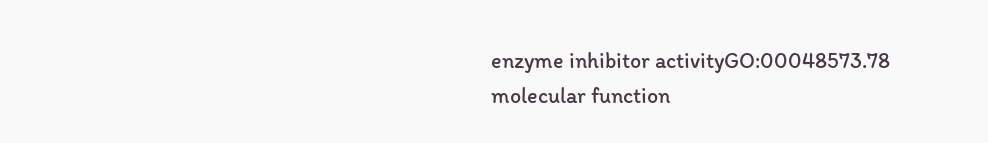enzyme inhibitor activityGO:00048573.78
molecular function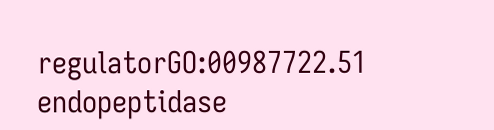regulatorGO:00987722.51
endopeptidase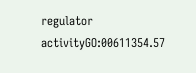regulator activityGO:00611354.57